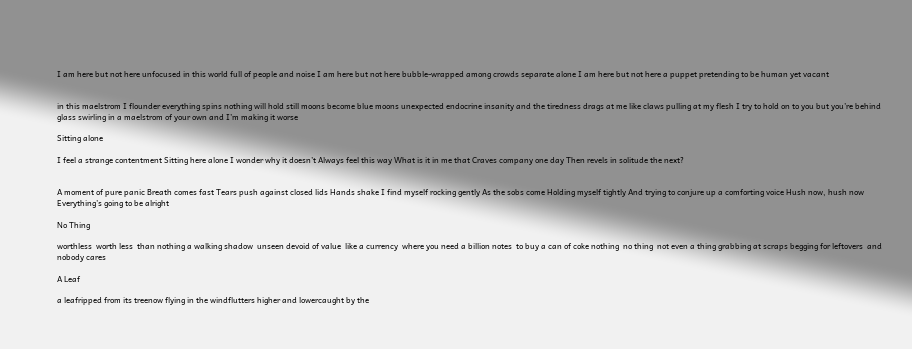I am here but not here unfocused in this world full of people and noise I am here but not here bubble-wrapped among crowds separate alone I am here but not here a puppet pretending to be human yet vacant


in this maelstrom I flounder everything spins nothing will hold still moons become blue moons unexpected endocrine insanity and the tiredness drags at me like claws pulling at my flesh I try to hold on to you but you’re behind glass swirling in a maelstrom of your own and I’m making it worse

Sitting alone

I feel a strange contentment Sitting here alone I wonder why it doesn’t Always feel this way What is it in me that Craves company one day Then revels in solitude the next?


A moment of pure panic Breath comes fast Tears push against closed lids Hands shake I find myself rocking gently As the sobs come Holding myself tightly And trying to conjure up a comforting voice Hush now, hush now Everything’s going to be alright

No Thing

worthless  worth less  than nothing a walking shadow  unseen devoid of value  like a currency  where you need a billion notes  to buy a can of coke nothing  no thing  not even a thing grabbing at scraps begging for leftovers  and nobody cares

A Leaf

a leafripped from its treenow flying in the windflutters higher and lowercaught by the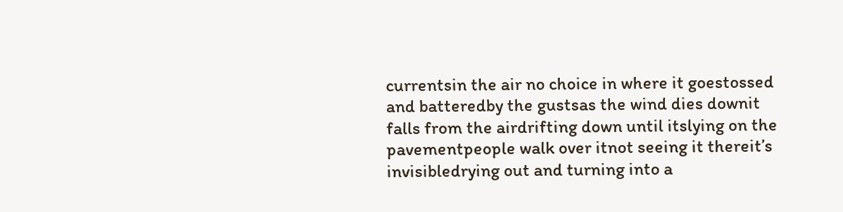currentsin the air no choice in where it goestossed and batteredby the gustsas the wind dies downit falls from the airdrifting down until itslying on the pavementpeople walk over itnot seeing it thereit’s invisibledrying out and turning into a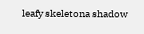leafy skeletona shadow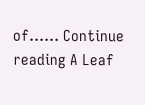of…… Continue reading A Leaf